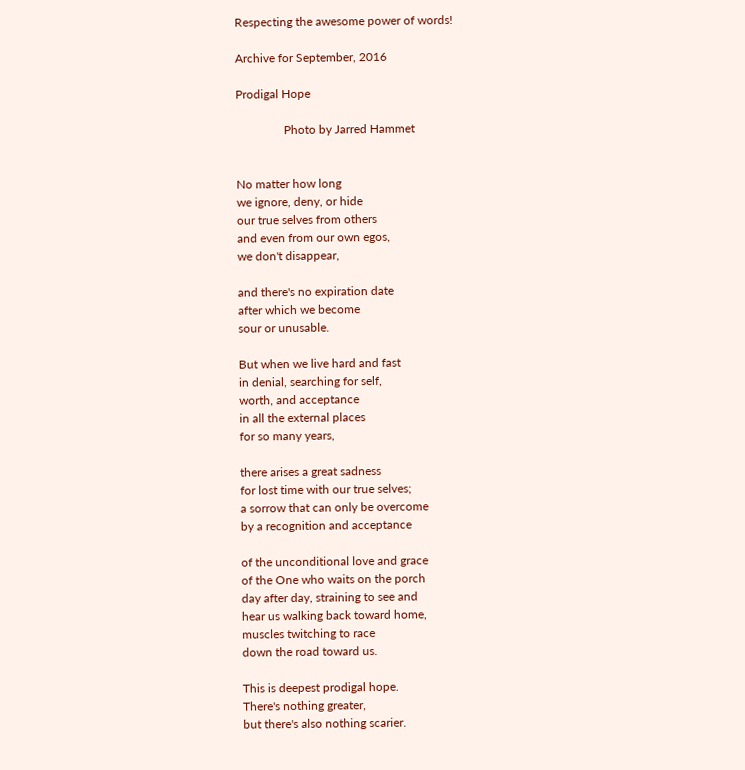Respecting the awesome power of words!

Archive for September, 2016

Prodigal Hope

                Photo by Jarred Hammet


No matter how long
we ignore, deny, or hide
our true selves from others
and even from our own egos,
we don't disappear,

and there's no expiration date
after which we become
sour or unusable.

But when we live hard and fast
in denial, searching for self,
worth, and acceptance
in all the external places
for so many years,

there arises a great sadness
for lost time with our true selves;
a sorrow that can only be overcome
by a recognition and acceptance

of the unconditional love and grace
of the One who waits on the porch
day after day, straining to see and
hear us walking back toward home,
muscles twitching to race
down the road toward us.

This is deepest prodigal hope.
There's nothing greater,
but there's also nothing scarier.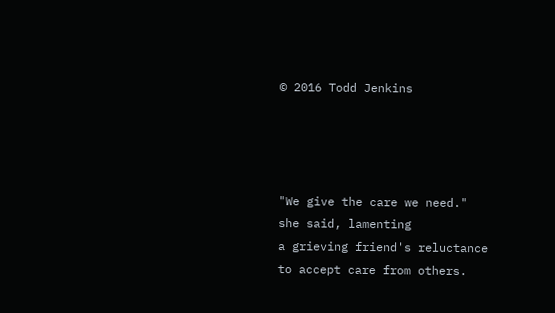© 2016 Todd Jenkins




"We give the care we need."
she said, lamenting
a grieving friend's reluctance
to accept care from others.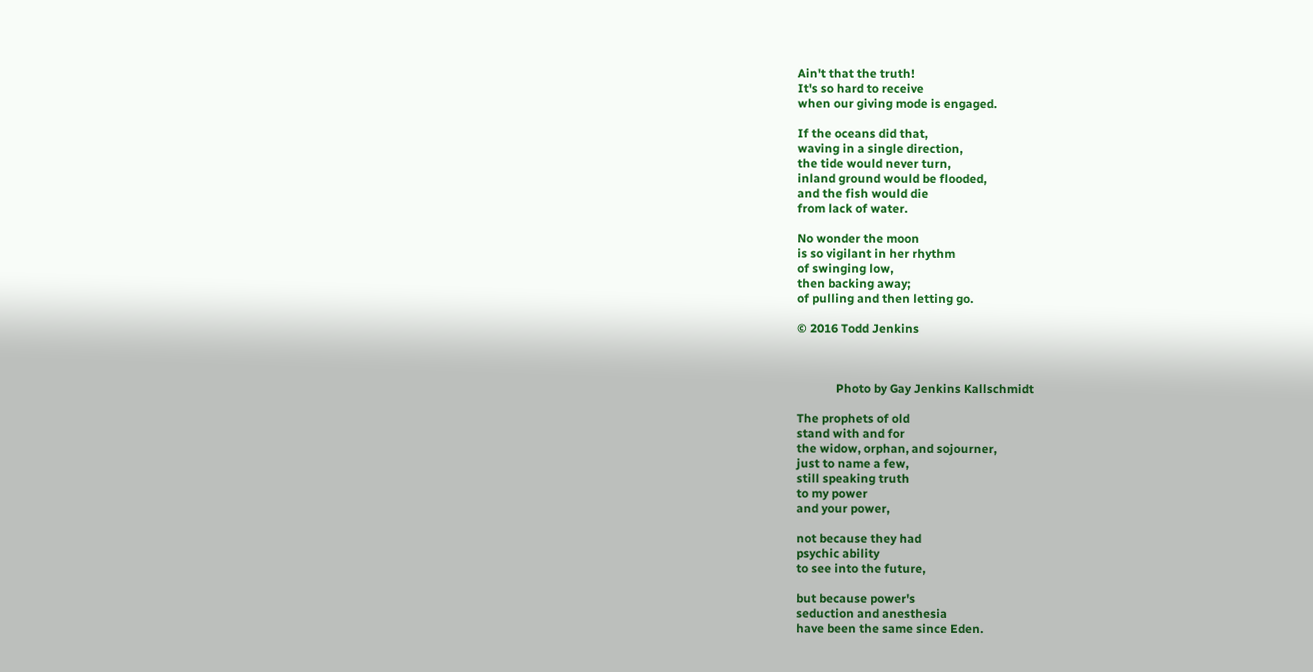Ain't that the truth!
It's so hard to receive
when our giving mode is engaged.

If the oceans did that,
waving in a single direction,
the tide would never turn,
inland ground would be flooded,
and the fish would die
from lack of water.

No wonder the moon
is so vigilant in her rhythm
of swinging low,
then backing away;
of pulling and then letting go.

© 2016 Todd Jenkins



             Photo by Gay Jenkins Kallschmidt

The prophets of old
stand with and for
the widow, orphan, and sojourner,
just to name a few,
still speaking truth
to my power
and your power,

not because they had
psychic ability
to see into the future,

but because power's
seduction and anesthesia
have been the same since Eden.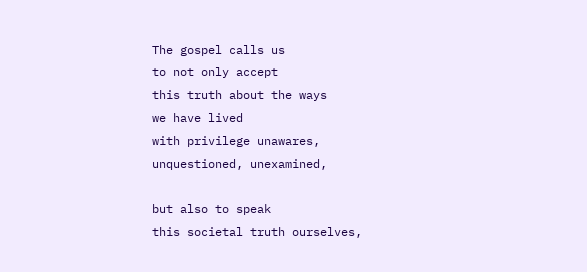The gospel calls us
to not only accept
this truth about the ways
we have lived
with privilege unawares,
unquestioned, unexamined,

but also to speak
this societal truth ourselves,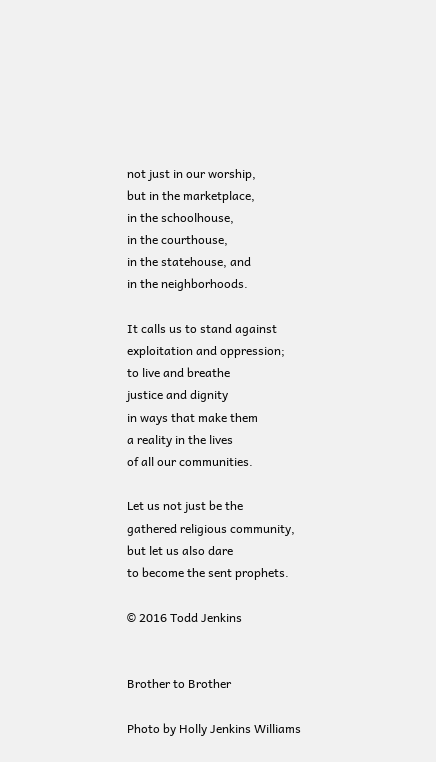not just in our worship,
but in the marketplace,
in the schoolhouse,
in the courthouse,
in the statehouse, and
in the neighborhoods.

It calls us to stand against
exploitation and oppression;
to live and breathe
justice and dignity
in ways that make them
a reality in the lives
of all our communities.

Let us not just be the
gathered religious community,
but let us also dare
to become the sent prophets.

© 2016 Todd Jenkins


Brother to Brother

Photo by Holly Jenkins Williams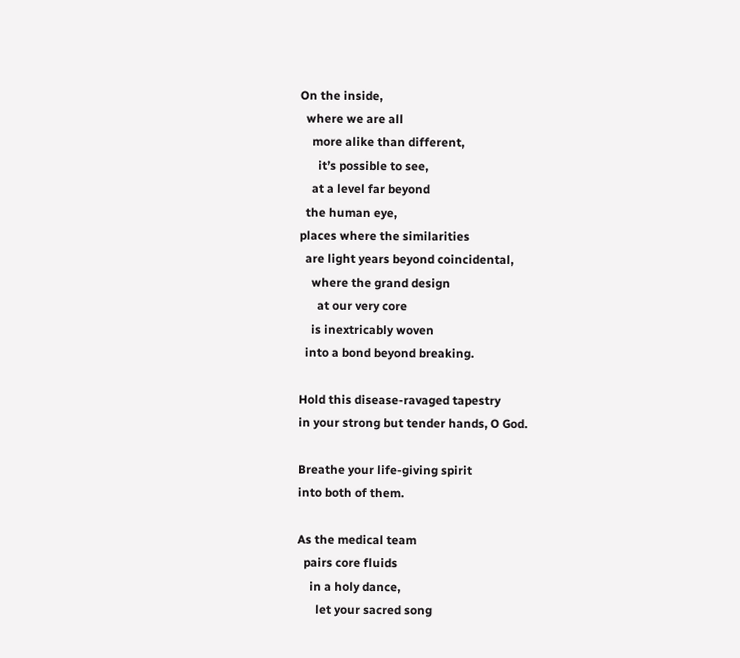On the inside,
  where we are all
    more alike than different,
      it’s possible to see,
    at a level far beyond
  the human eye,
places where the similarities
  are light years beyond coincidental,
    where the grand design
      at our very core
    is inextricably woven
  into a bond beyond breaking.

Hold this disease-ravaged tapestry
in your strong but tender hands, O God.

Breathe your life-giving spirit
into both of them.

As the medical team
  pairs core fluids
    in a holy dance,
      let your sacred song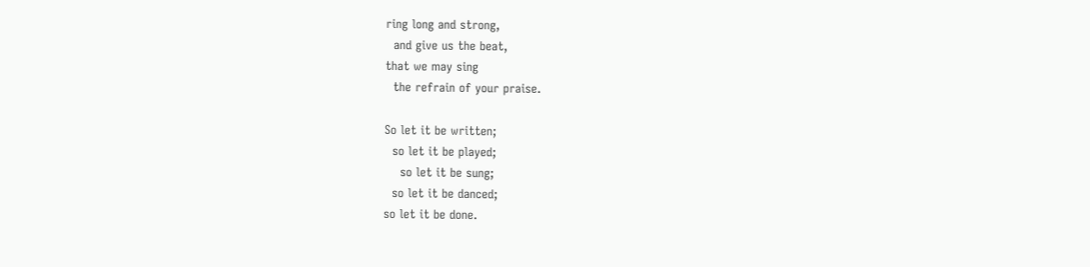ring long and strong,
  and give us the beat,
that we may sing
  the refrain of your praise.

So let it be written;
  so let it be played;
    so let it be sung;
  so let it be danced;
so let it be done.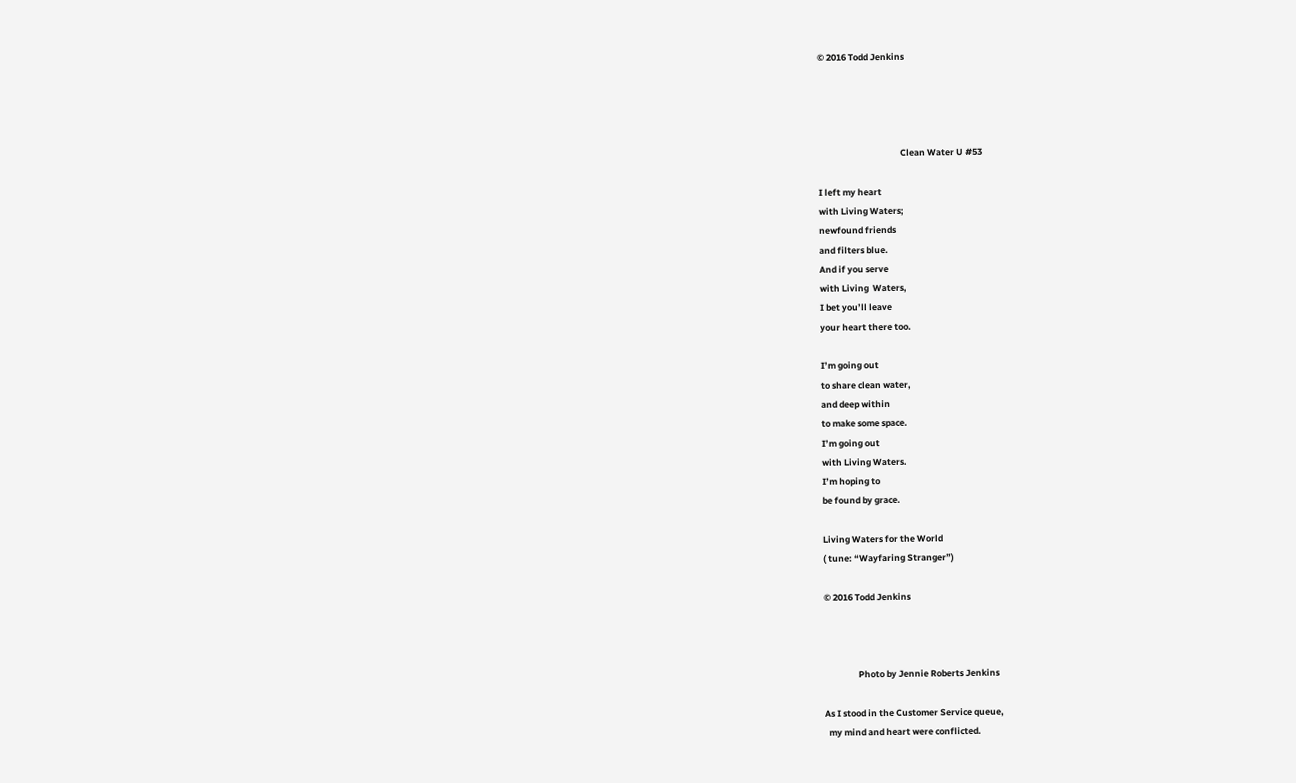© 2016 Todd Jenkins




                                         Clean Water U #53

I left my heart
with Living Waters;
newfound friends
and filters blue.
And if you serve
with Living  Waters,
I bet you’ll leave
your heart there too.

I’m going out
to share clean water,
and deep within
to make some space.
I’m going out
with Living Waters.
I’m hoping to
be found by grace.

Living Waters for the World
( tune: “Wayfaring Stranger”)

© 2016 Todd Jenkins



                 Photo by Jennie Roberts Jenkins

As I stood in the Customer Service queue,
  my mind and heart were conflicted.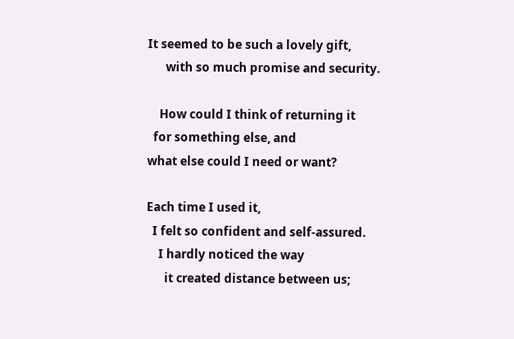It seemed to be such a lovely gift,
      with so much promise and security.

    How could I think of returning it
  for something else, and
what else could I need or want?

Each time I used it,
  I felt so confident and self-assured.
    I hardly noticed the way
      it created distance between us;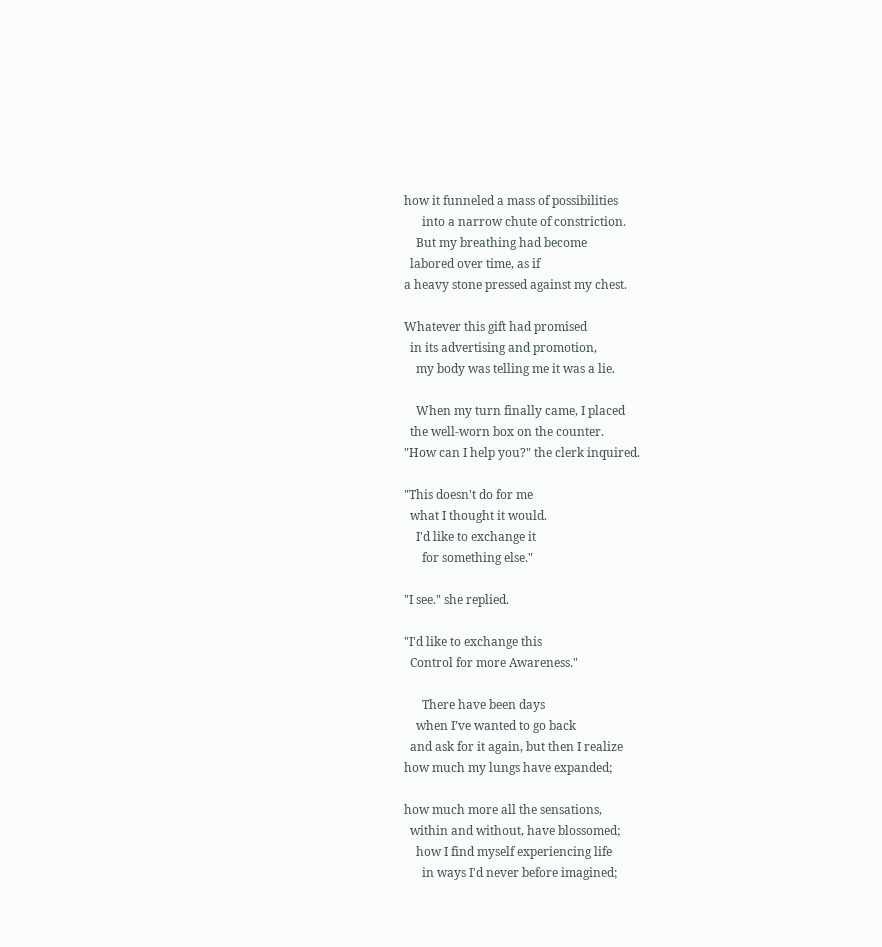how it funneled a mass of possibilities
      into a narrow chute of constriction.
    But my breathing had become
  labored over time, as if
a heavy stone pressed against my chest.

Whatever this gift had promised
  in its advertising and promotion,
    my body was telling me it was a lie.

    When my turn finally came, I placed
  the well-worn box on the counter.
"How can I help you?" the clerk inquired.

"This doesn't do for me
  what I thought it would.
    I'd like to exchange it
      for something else."

"I see." she replied.

"I'd like to exchange this
  Control for more Awareness."

      There have been days
    when I’ve wanted to go back
  and ask for it again, but then I realize
how much my lungs have expanded;

how much more all the sensations,
  within and without, have blossomed;
    how I find myself experiencing life
      in ways I'd never before imagined;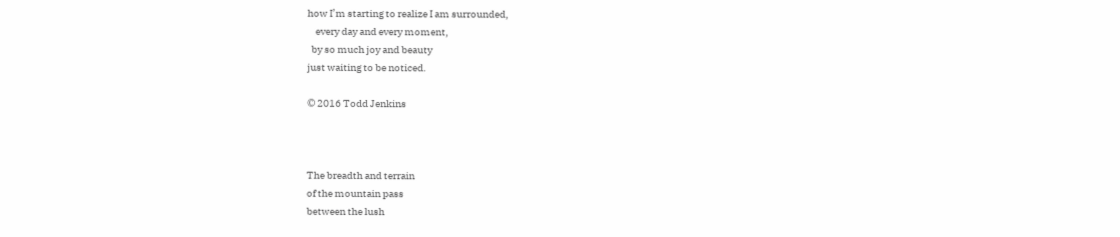how I’m starting to realize I am surrounded,
    every day and every moment,
  by so much joy and beauty
just waiting to be noticed.

© 2016 Todd Jenkins



The breadth and terrain
of the mountain pass
between the lush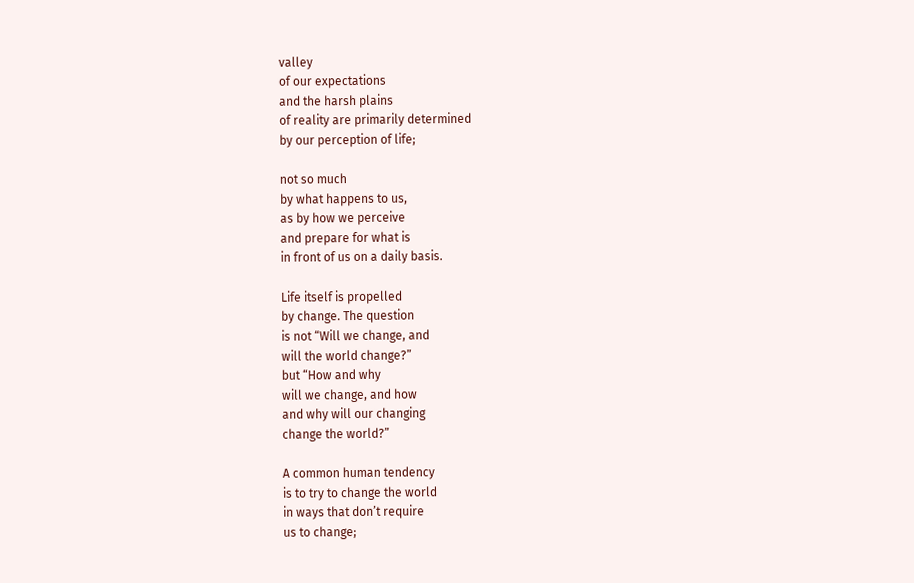valley
of our expectations
and the harsh plains
of reality are primarily determined
by our perception of life;

not so much
by what happens to us,
as by how we perceive
and prepare for what is
in front of us on a daily basis.

Life itself is propelled
by change. The question
is not “Will we change, and
will the world change?”
but “How and why
will we change, and how
and why will our changing
change the world?”

A common human tendency
is to try to change the world
in ways that don’t require
us to change;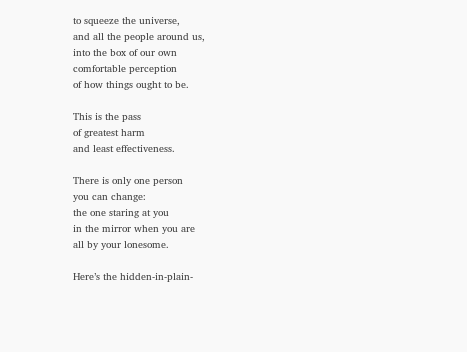to squeeze the universe,
and all the people around us,
into the box of our own
comfortable perception
of how things ought to be.

This is the pass
of greatest harm
and least effectiveness.

There is only one person
you can change:
the one staring at you
in the mirror when you are
all by your lonesome.

Here’s the hidden-in-plain-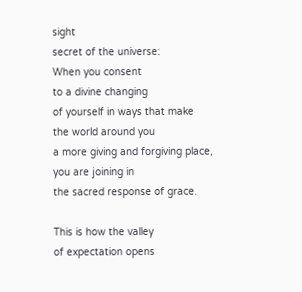sight
secret of the universe:
When you consent
to a divine changing
of yourself in ways that make
the world around you
a more giving and forgiving place,
you are joining in
the sacred response of grace.

This is how the valley
of expectation opens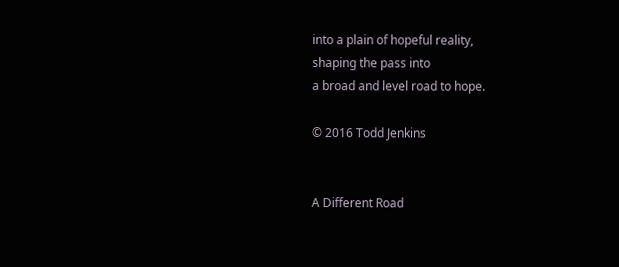into a plain of hopeful reality,
shaping the pass into
a broad and level road to hope.

© 2016 Todd Jenkins


A Different Road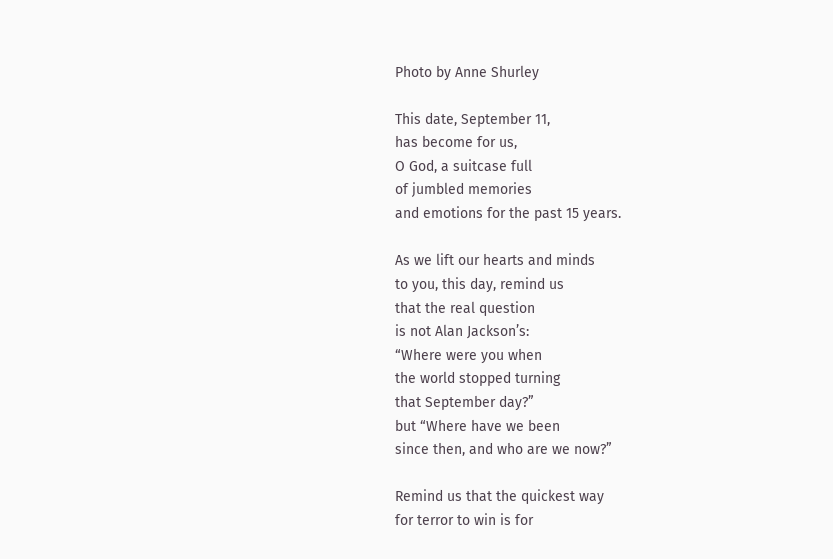Photo by Anne Shurley

This date, September 11,
has become for us,
O God, a suitcase full
of jumbled memories
and emotions for the past 15 years.

As we lift our hearts and minds
to you, this day, remind us
that the real question
is not Alan Jackson’s:
“Where were you when
the world stopped turning
that September day?”
but “Where have we been
since then, and who are we now?”

Remind us that the quickest way
for terror to win is for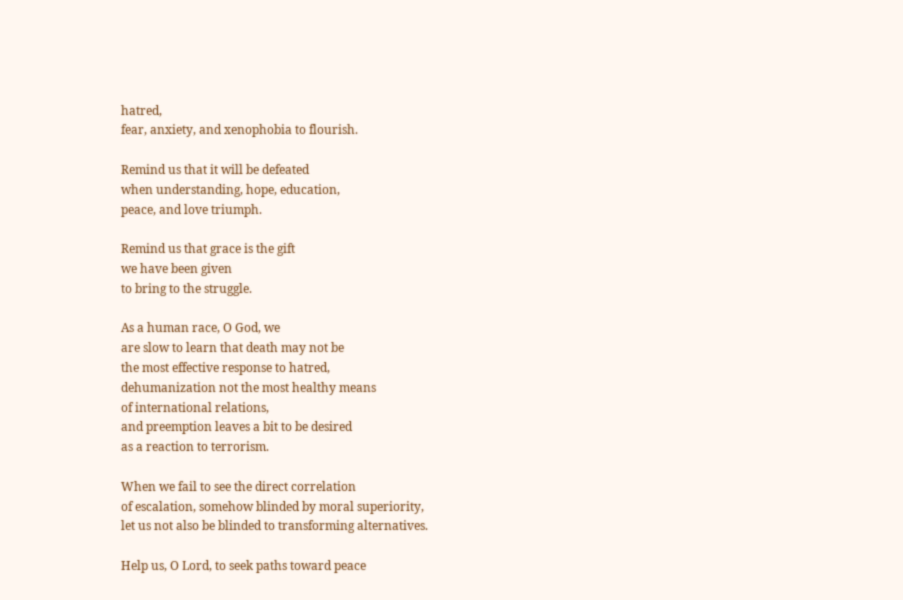hatred,
fear, anxiety, and xenophobia to flourish.

Remind us that it will be defeated
when understanding, hope, education,
peace, and love triumph.

Remind us that grace is the gift
we have been given
to bring to the struggle.

As a human race, O God, we
are slow to learn that death may not be
the most effective response to hatred,
dehumanization not the most healthy means
of international relations,
and preemption leaves a bit to be desired
as a reaction to terrorism.

When we fail to see the direct correlation
of escalation, somehow blinded by moral superiority,
let us not also be blinded to transforming alternatives.

Help us, O Lord, to seek paths toward peace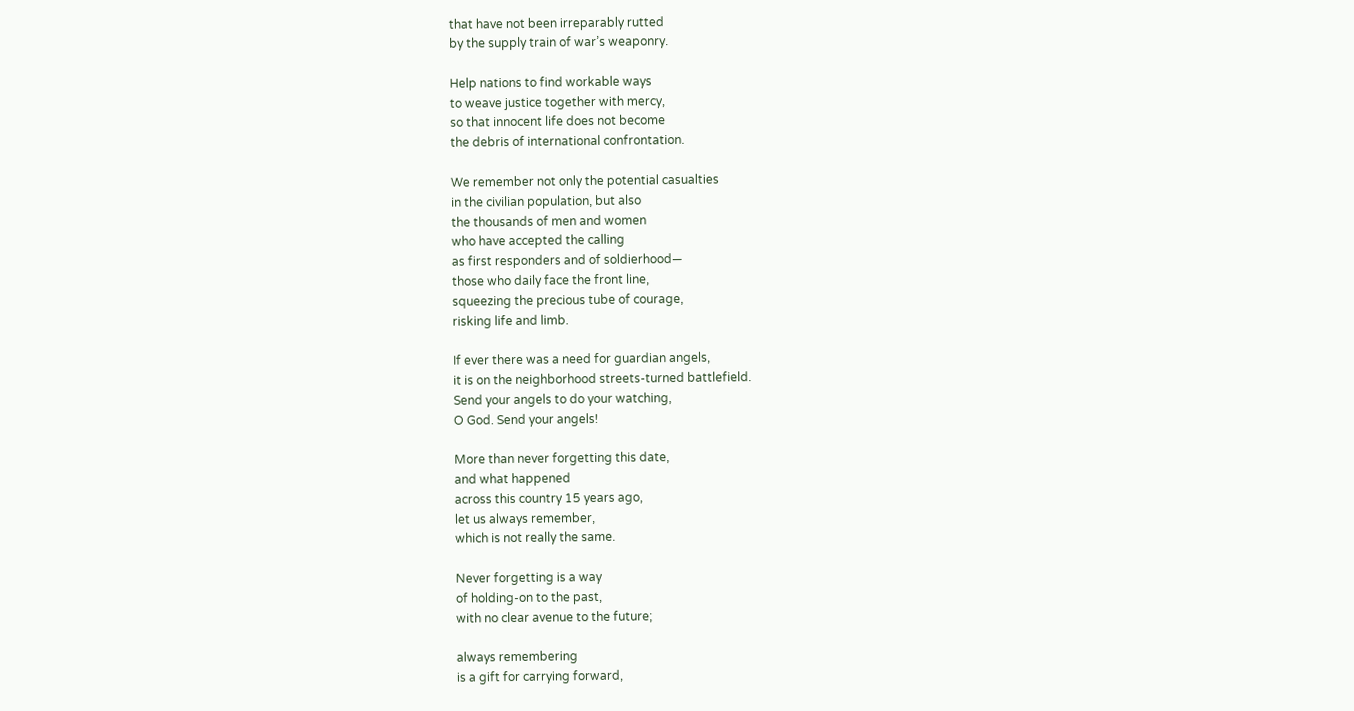that have not been irreparably rutted
by the supply train of war’s weaponry.

Help nations to find workable ways
to weave justice together with mercy,
so that innocent life does not become
the debris of international confrontation.

We remember not only the potential casualties
in the civilian population, but also
the thousands of men and women
who have accepted the calling
as first responders and of soldierhood—
those who daily face the front line,
squeezing the precious tube of courage,
risking life and limb.

If ever there was a need for guardian angels,
it is on the neighborhood streets-turned battlefield.
Send your angels to do your watching,
O God. Send your angels!

More than never forgetting this date,
and what happened
across this country 15 years ago,
let us always remember,
which is not really the same.

Never forgetting is a way
of holding-on to the past,
with no clear avenue to the future;

always remembering
is a gift for carrying forward,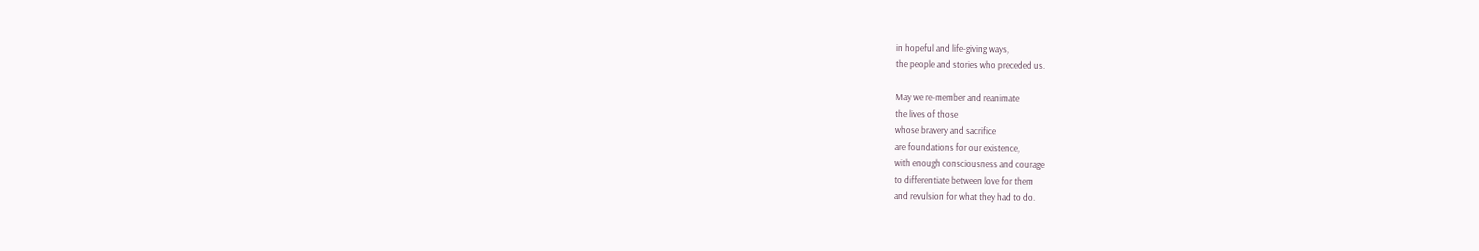in hopeful and life-giving ways,
the people and stories who preceded us.

May we re-member and reanimate
the lives of those
whose bravery and sacrifice
are foundations for our existence,
with enough consciousness and courage
to differentiate between love for them
and revulsion for what they had to do.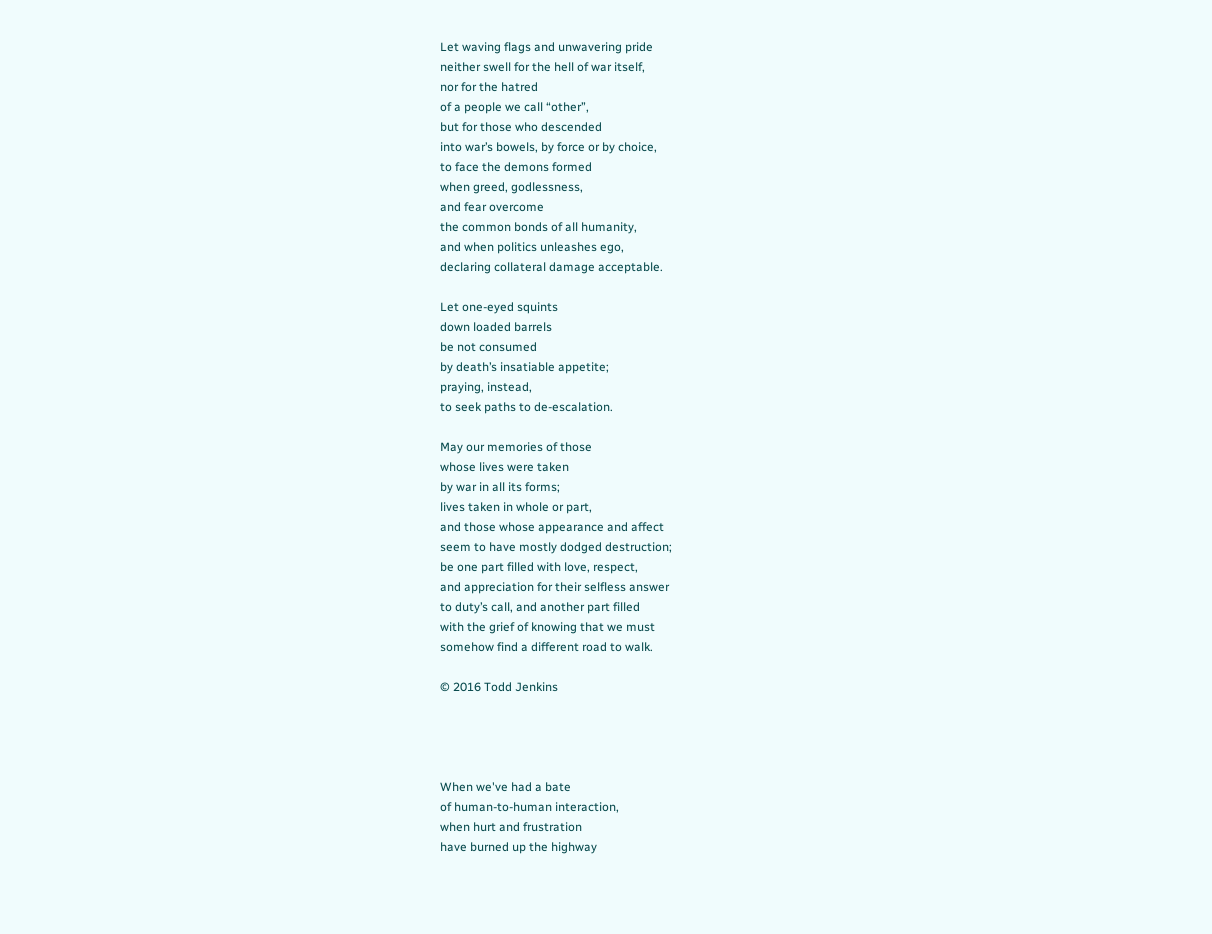Let waving flags and unwavering pride
neither swell for the hell of war itself,
nor for the hatred
of a people we call “other”,
but for those who descended
into war’s bowels, by force or by choice,
to face the demons formed
when greed, godlessness,
and fear overcome
the common bonds of all humanity,
and when politics unleashes ego,
declaring collateral damage acceptable.

Let one-eyed squints
down loaded barrels
be not consumed
by death’s insatiable appetite;
praying, instead,
to seek paths to de-escalation.

May our memories of those
whose lives were taken
by war in all its forms;
lives taken in whole or part,
and those whose appearance and affect
seem to have mostly dodged destruction;
be one part filled with love, respect,
and appreciation for their selfless answer
to duty’s call, and another part filled
with the grief of knowing that we must
somehow find a different road to walk.

© 2016 Todd Jenkins




When we've had a bate
of human-to-human interaction,
when hurt and frustration
have burned up the highway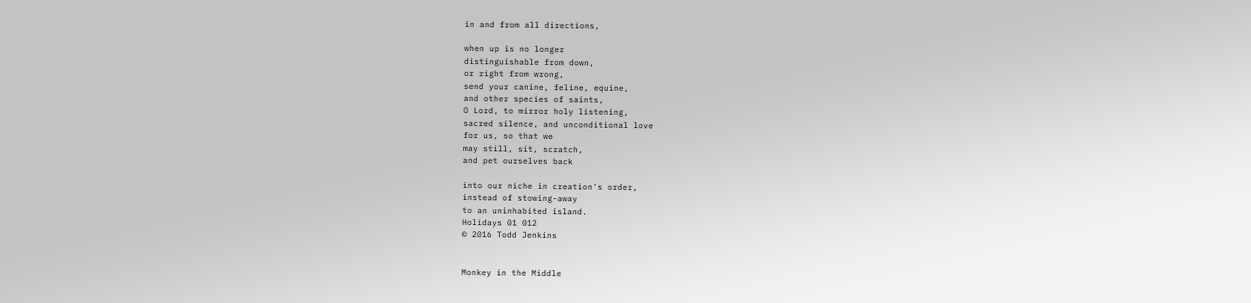in and from all directions,

when up is no longer
distinguishable from down,
or right from wrong,
send your canine, feline, equine,
and other species of saints,
O Lord, to mirror holy listening,
sacred silence, and unconditional love
for us, so that we
may still, sit, scratch,
and pet ourselves back

into our niche in creation's order,
instead of stowing-away
to an uninhabited island.
Holidays 01 012
© 2016 Todd Jenkins


Monkey in the Middle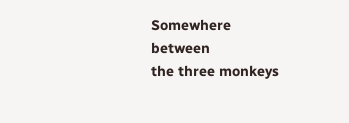Somewhere between
the three monkeys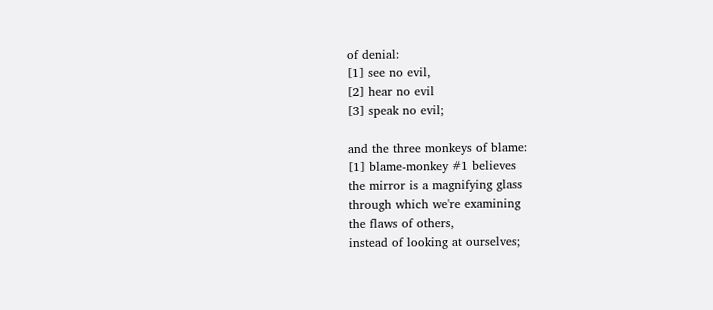of denial:
[1] see no evil,
[2] hear no evil
[3] speak no evil;

and the three monkeys of blame:
[1] blame-monkey #1 believes
the mirror is a magnifying glass
through which we're examining
the flaws of others,
instead of looking at ourselves;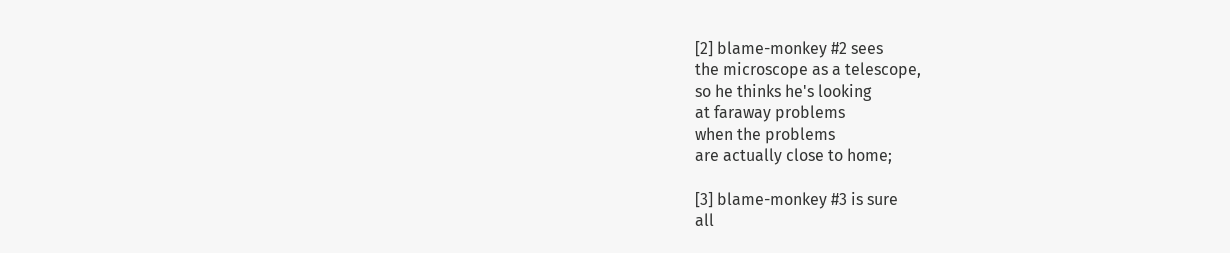[2] blame-monkey #2 sees
the microscope as a telescope,
so he thinks he's looking
at faraway problems
when the problems
are actually close to home;

[3] blame-monkey #3 is sure
all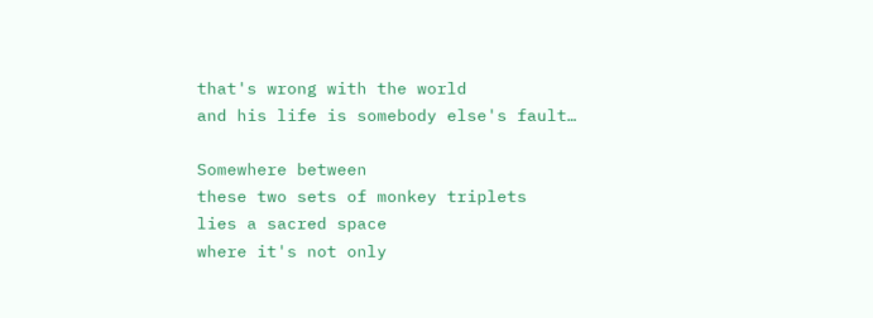that's wrong with the world
and his life is somebody else's fault…

Somewhere between
these two sets of monkey triplets
lies a sacred space
where it's not only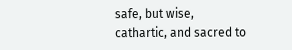safe, but wise,
cathartic, and sacred to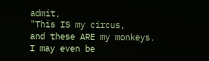admit,
"This IS my circus,
and these ARE my monkeys.
I may even be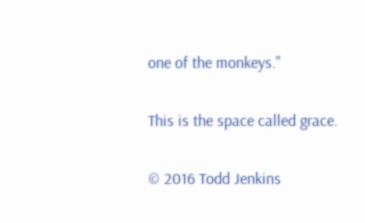one of the monkeys."

This is the space called grace.

© 2016 Todd Jenkins